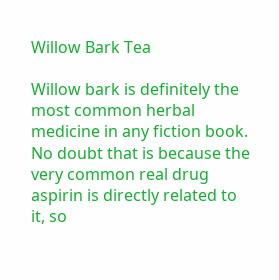Willow Bark Tea

Willow bark is definitely the most common herbal medicine in any fiction book. No doubt that is because the very common real drug aspirin is directly related to it, so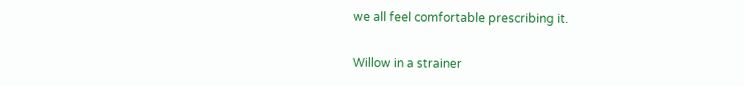we all feel comfortable prescribing it.

Willow in a strainer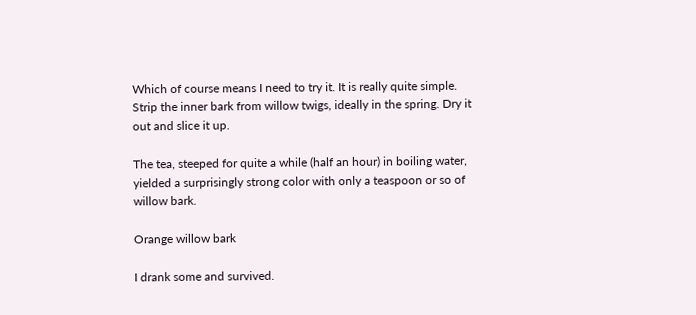Which of course means I need to try it. It is really quite simple. Strip the inner bark from willow twigs, ideally in the spring. Dry it out and slice it up.

The tea, steeped for quite a while (half an hour) in boiling water, yielded a surprisingly strong color with only a teaspoon or so of willow bark.

Orange willow bark

I drank some and survived.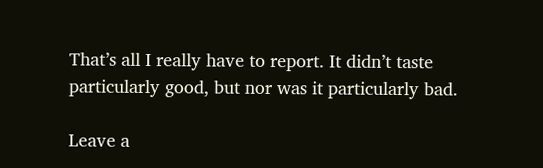That’s all I really have to report. It didn’t taste particularly good, but nor was it particularly bad.

Leave a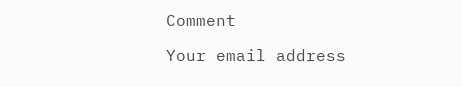Comment

Your email address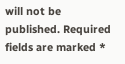will not be published. Required fields are marked *